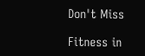Don't Miss

Fitness in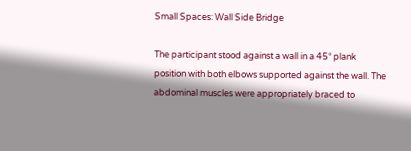Small Spaces: Wall Side Bridge

The participant stood against a wall in a 45° plank position with both elbows supported against the wall. The abdominal muscles were appropriately braced to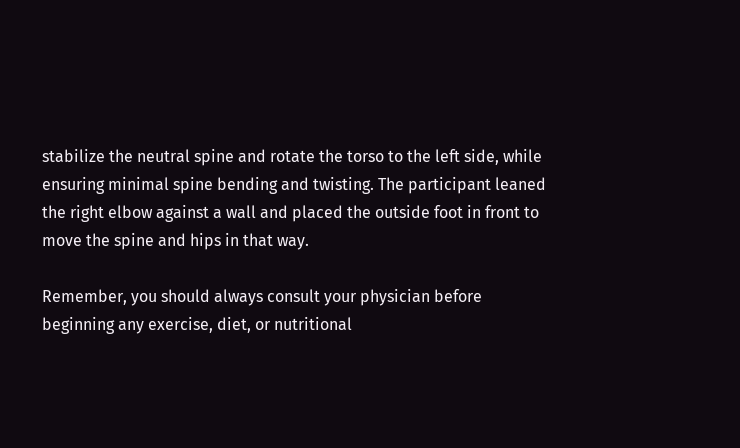stabilize the neutral spine and rotate the torso to the left side, while ensuring minimal spine bending and twisting. The participant leaned the right elbow against a wall and placed the outside foot in front to move the spine and hips in that way.

Remember, you should always consult your physician before beginning any exercise, diet, or nutritional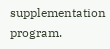supplementation program.